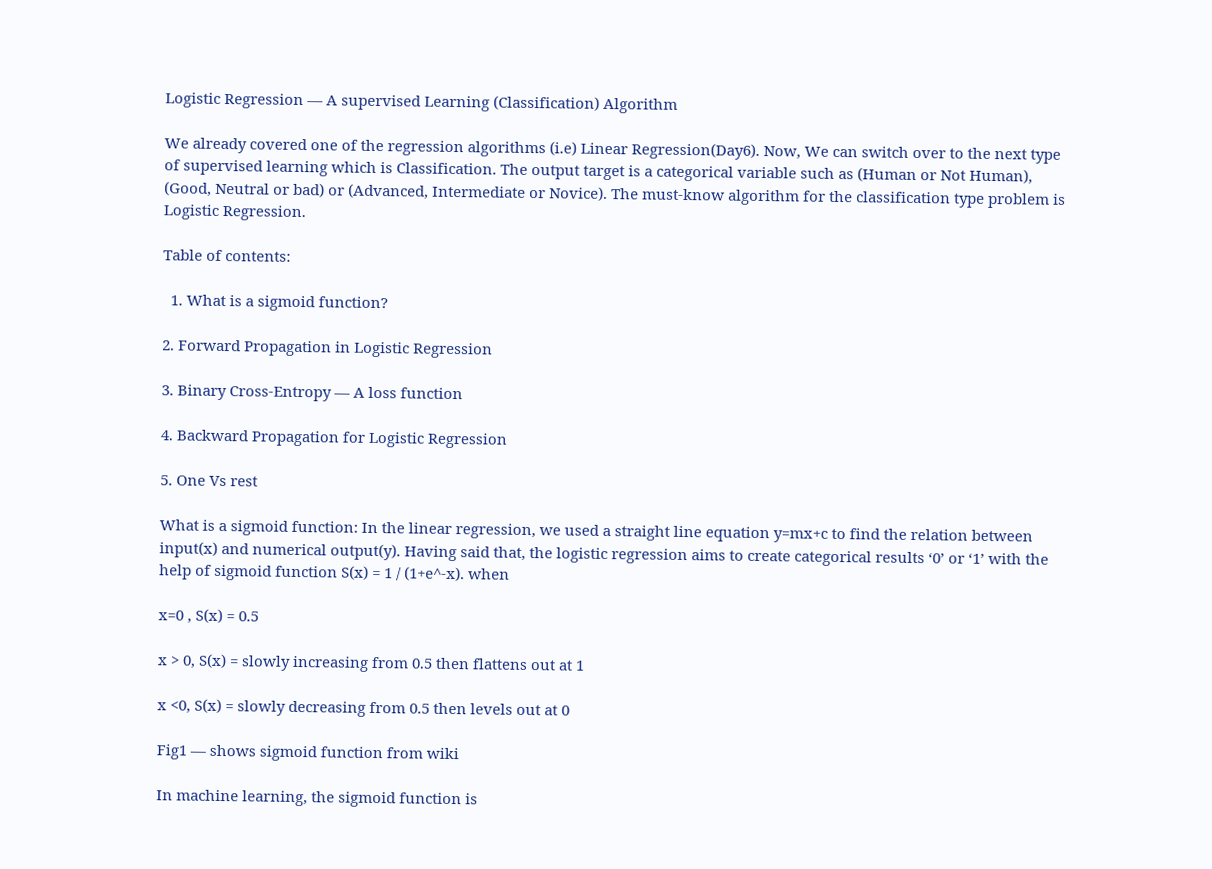Logistic Regression — A supervised Learning (Classification) Algorithm

We already covered one of the regression algorithms (i.e) Linear Regression(Day6). Now, We can switch over to the next type of supervised learning which is Classification. The output target is a categorical variable such as (Human or Not Human), (Good, Neutral or bad) or (Advanced, Intermediate or Novice). The must-know algorithm for the classification type problem is Logistic Regression.

Table of contents:

  1. What is a sigmoid function?

2. Forward Propagation in Logistic Regression

3. Binary Cross-Entropy — A loss function

4. Backward Propagation for Logistic Regression

5. One Vs rest

What is a sigmoid function: In the linear regression, we used a straight line equation y=mx+c to find the relation between input(x) and numerical output(y). Having said that, the logistic regression aims to create categorical results ‘0’ or ‘1’ with the help of sigmoid function S(x) = 1 / (1+e^-x). when

x=0 , S(x) = 0.5

x > 0, S(x) = slowly increasing from 0.5 then flattens out at 1

x <0, S(x) = slowly decreasing from 0.5 then levels out at 0

Fig1 — shows sigmoid function from wiki

In machine learning, the sigmoid function is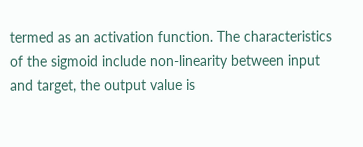termed as an activation function. The characteristics of the sigmoid include non-linearity between input and target, the output value is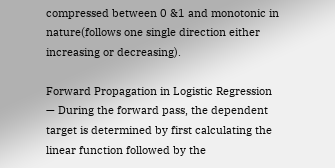compressed between 0 &1 and monotonic in nature(follows one single direction either increasing or decreasing).

Forward Propagation in Logistic Regression — During the forward pass, the dependent target is determined by first calculating the linear function followed by the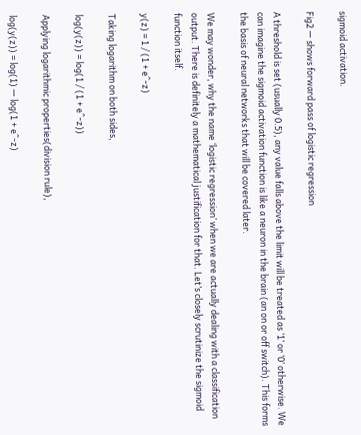sigmoid activation.

Fig2 — shows forward pass of logistic regression

A threshold is set (usually 0.5), any value falls above the limit will be treated as ‘1’ or ‘0’ otherwise. We can imagine the sigmoid activation function is like a neuron in the brain (an on or off switch). This forms the basis of neural networks that will be covered later.

We may wonder, why the name ‘logistic regression’ when we are actually dealing with a classification output. There is definitely a mathematical justification for that. Let’s closely scrutinize the sigmoid function itself.

y(z) = 1 / (1 + e^-z)

Taking logarithm on both sides,

log(y(z)) = log(1 / (1 + e^-z))

Applying logarithmic properties(division rule),

log(y(z)) = log(1) — log(1 + e^-z)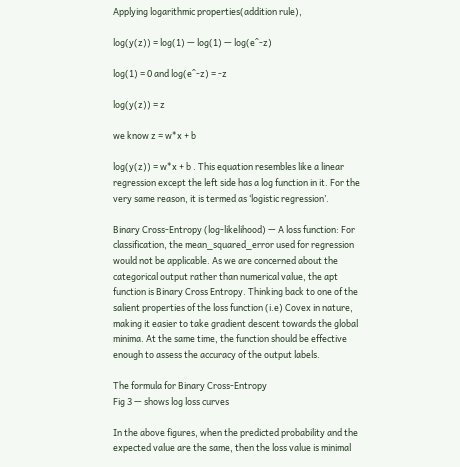Applying logarithmic properties(addition rule),

log(y(z)) = log(1) — log(1) — log(e^-z)

log(1) = 0 and log(e^-z) = -z

log(y(z)) = z

we know z = w*x + b

log(y(z)) = w*x + b . This equation resembles like a linear regression except the left side has a log function in it. For the very same reason, it is termed as ‘logistic regression’.

Binary Cross-Entropy (log-likelihood) — A loss function: For classification, the mean_squared_error used for regression would not be applicable. As we are concerned about the categorical output rather than numerical value, the apt function is Binary Cross Entropy. Thinking back to one of the salient properties of the loss function (i.e) Covex in nature, making it easier to take gradient descent towards the global minima. At the same time, the function should be effective enough to assess the accuracy of the output labels.

The formula for Binary Cross-Entropy
Fig 3 — shows log loss curves

In the above figures, when the predicted probability and the expected value are the same, then the loss value is minimal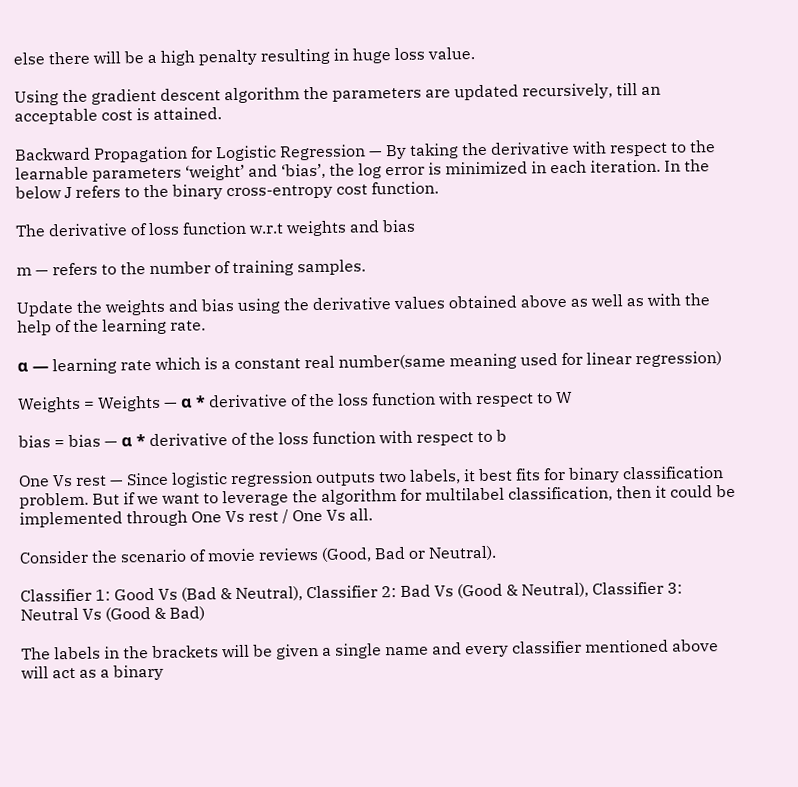else there will be a high penalty resulting in huge loss value.

Using the gradient descent algorithm the parameters are updated recursively, till an acceptable cost is attained.

Backward Propagation for Logistic Regression — By taking the derivative with respect to the learnable parameters ‘weight’ and ‘bias’, the log error is minimized in each iteration. In the below J refers to the binary cross-entropy cost function.

The derivative of loss function w.r.t weights and bias

m — refers to the number of training samples.

Update the weights and bias using the derivative values obtained above as well as with the help of the learning rate.

α — learning rate which is a constant real number(same meaning used for linear regression)

Weights = Weights — α * derivative of the loss function with respect to W

bias = bias — α * derivative of the loss function with respect to b

One Vs rest — Since logistic regression outputs two labels, it best fits for binary classification problem. But if we want to leverage the algorithm for multilabel classification, then it could be implemented through One Vs rest / One Vs all.

Consider the scenario of movie reviews (Good, Bad or Neutral).

Classifier 1: Good Vs (Bad & Neutral), Classifier 2: Bad Vs (Good & Neutral), Classifier 3: Neutral Vs (Good & Bad)

The labels in the brackets will be given a single name and every classifier mentioned above will act as a binary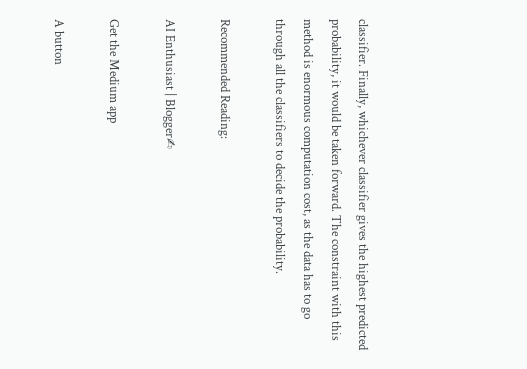classifier. Finally, whichever classifier gives the highest predicted probability, it would be taken forward. The constraint with this method is enormous computation cost, as the data has to go through all the classifiers to decide the probability.

Recommended Reading:

AI Enthusiast | Blogger✍

Get the Medium app

A button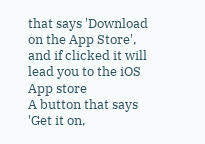that says 'Download on the App Store', and if clicked it will lead you to the iOS App store
A button that says 'Get it on,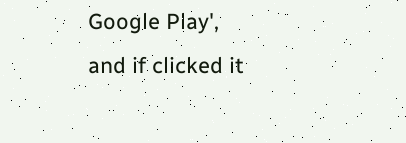Google Play', and if clicked it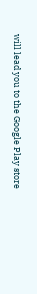will lead you to the Google Play store